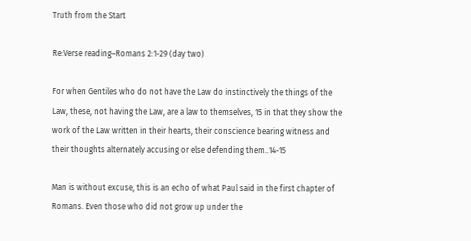Truth from the Start

Re:Verse reading–Romans 2:1-29 (day two)

For when Gentiles who do not have the Law do instinctively the things of the Law, these, not having the Law, are a law to themselves, 15 in that they show the work of the Law written in their hearts, their conscience bearing witness and their thoughts alternately accusing or else defending them..14-15

Man is without excuse, this is an echo of what Paul said in the first chapter of Romans. Even those who did not grow up under the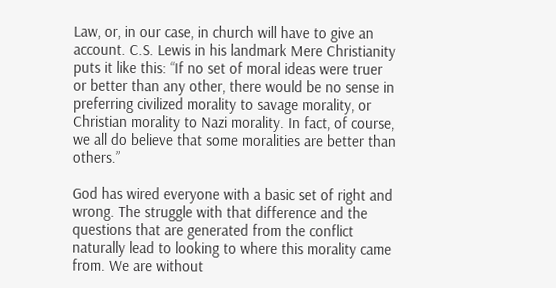Law, or, in our case, in church will have to give an account. C.S. Lewis in his landmark Mere Christianity puts it like this: “If no set of moral ideas were truer or better than any other, there would be no sense in preferring civilized morality to savage morality, or Christian morality to Nazi morality. In fact, of course, we all do believe that some moralities are better than others.”

God has wired everyone with a basic set of right and wrong. The struggle with that difference and the questions that are generated from the conflict naturally lead to looking to where this morality came from. We are without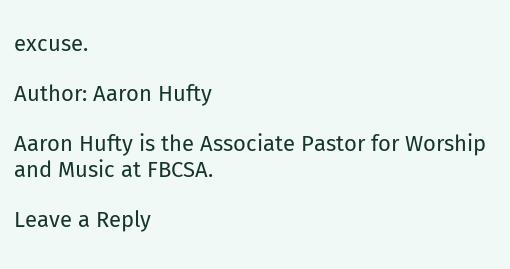excuse.

Author: Aaron Hufty

Aaron Hufty is the Associate Pastor for Worship and Music at FBCSA.

Leave a Reply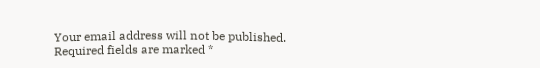Your email address will not be published. Required fields are marked *